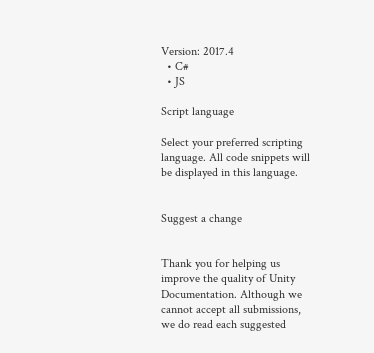Version: 2017.4
  • C#
  • JS

Script language

Select your preferred scripting language. All code snippets will be displayed in this language.


Suggest a change


Thank you for helping us improve the quality of Unity Documentation. Although we cannot accept all submissions, we do read each suggested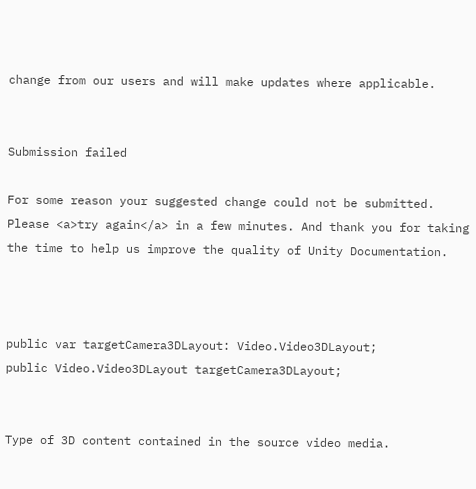change from our users and will make updates where applicable.


Submission failed

For some reason your suggested change could not be submitted. Please <a>try again</a> in a few minutes. And thank you for taking the time to help us improve the quality of Unity Documentation.



public var targetCamera3DLayout: Video.Video3DLayout;
public Video.Video3DLayout targetCamera3DLayout;


Type of 3D content contained in the source video media.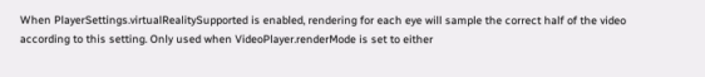When PlayerSettings.virtualRealitySupported is enabled, rendering for each eye will sample the correct half of the video according to this setting. Only used when VideoPlayer.renderMode is set to either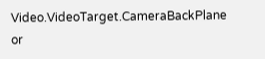Video.VideoTarget.CameraBackPlane or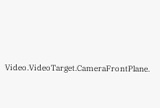Video.VideoTarget.CameraFrontPlane.